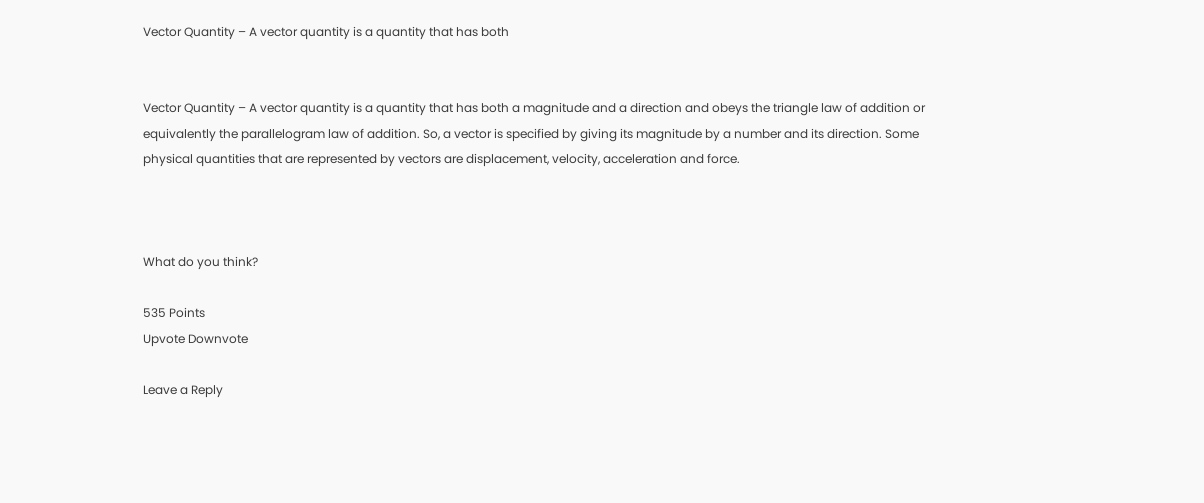Vector Quantity – A vector quantity is a quantity that has both


Vector Quantity – A vector quantity is a quantity that has both a magnitude and a direction and obeys the triangle law of addition or equivalently the parallelogram law of addition. So, a vector is specified by giving its magnitude by a number and its direction. Some physical quantities that are represented by vectors are displacement, velocity, acceleration and force.



What do you think?

535 Points
Upvote Downvote

Leave a Reply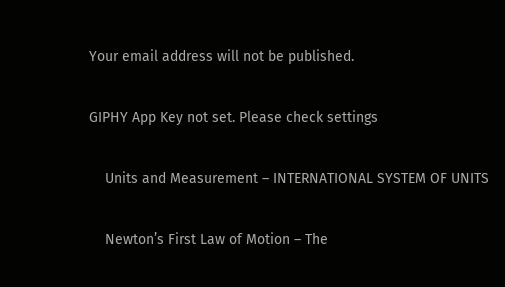Your email address will not be published.

GIPHY App Key not set. Please check settings

    Units and Measurement – INTERNATIONAL SYSTEM OF UNITS

    Newton’s First Law of Motion – The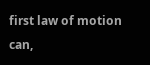first law of motion can,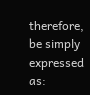therefore, be simply expressed as: